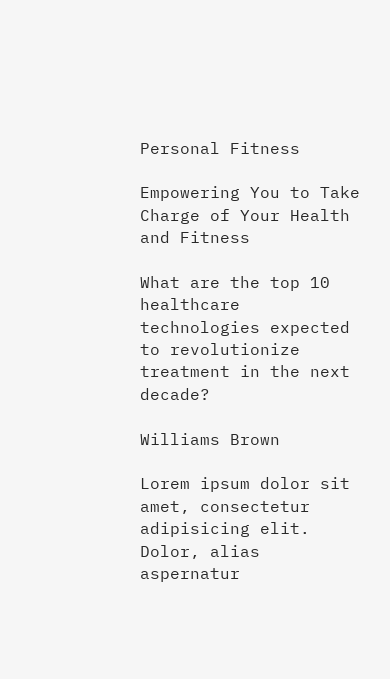Personal Fitness

Empowering You to Take Charge of Your Health and Fitness

What are the top 10 healthcare technologies expected to revolutionize treatment in the next decade?

Williams Brown

Lorem ipsum dolor sit amet, consectetur adipisicing elit. Dolor, alias aspernatur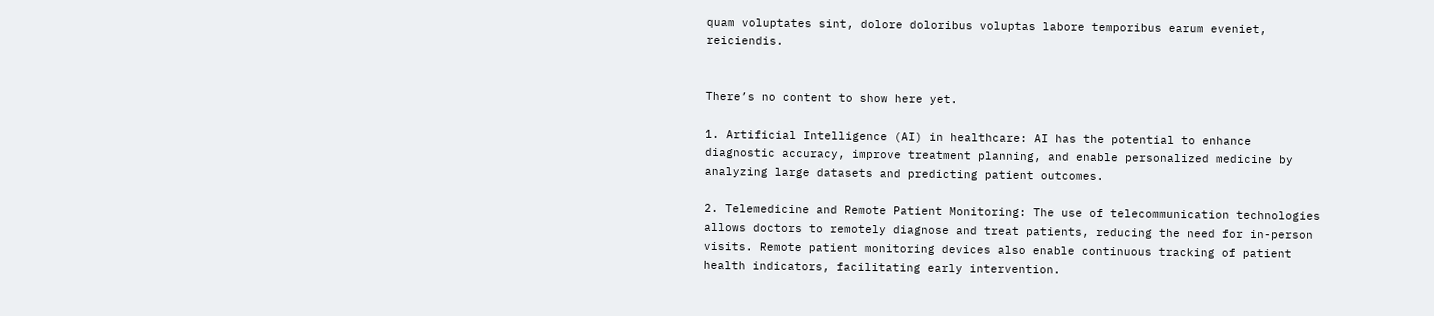quam voluptates sint, dolore doloribus voluptas labore temporibus earum eveniet, reiciendis.


There’s no content to show here yet.

1. Artificial Intelligence (AI) in healthcare: AI has the potential to enhance diagnostic accuracy, improve treatment planning, and enable personalized medicine by analyzing large datasets and predicting patient outcomes.

2. Telemedicine and Remote Patient Monitoring: The use of telecommunication technologies allows doctors to remotely diagnose and treat patients, reducing the need for in-person visits. Remote patient monitoring devices also enable continuous tracking of patient health indicators, facilitating early intervention.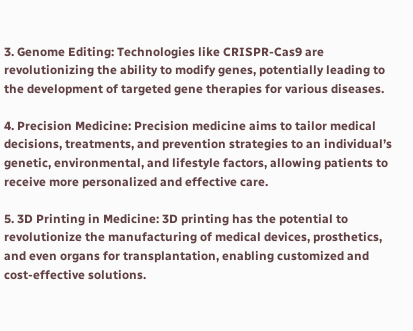3. Genome Editing: Technologies like CRISPR-Cas9 are revolutionizing the ability to modify genes, potentially leading to the development of targeted gene therapies for various diseases.

4. Precision Medicine: Precision medicine aims to tailor medical decisions, treatments, and prevention strategies to an individual’s genetic, environmental, and lifestyle factors, allowing patients to receive more personalized and effective care.

5. 3D Printing in Medicine: 3D printing has the potential to revolutionize the manufacturing of medical devices, prosthetics, and even organs for transplantation, enabling customized and cost-effective solutions.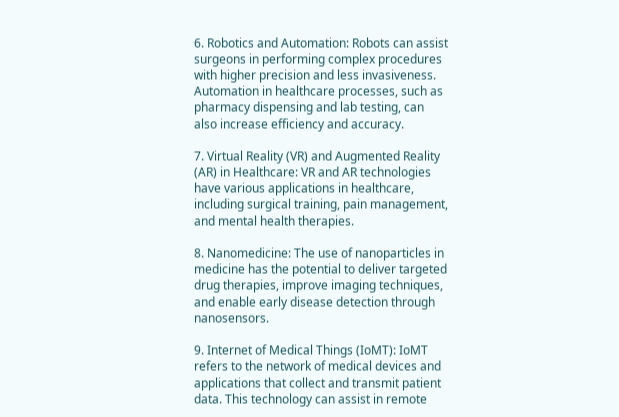6. Robotics and Automation: Robots can assist surgeons in performing complex procedures with higher precision and less invasiveness. Automation in healthcare processes, such as pharmacy dispensing and lab testing, can also increase efficiency and accuracy.

7. Virtual Reality (VR) and Augmented Reality (AR) in Healthcare: VR and AR technologies have various applications in healthcare, including surgical training, pain management, and mental health therapies.

8. Nanomedicine: The use of nanoparticles in medicine has the potential to deliver targeted drug therapies, improve imaging techniques, and enable early disease detection through nanosensors.

9. Internet of Medical Things (IoMT): IoMT refers to the network of medical devices and applications that collect and transmit patient data. This technology can assist in remote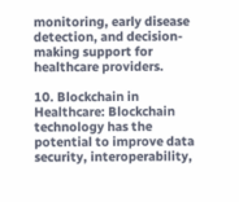monitoring, early disease detection, and decision-making support for healthcare providers.

10. Blockchain in Healthcare: Blockchain technology has the potential to improve data security, interoperability,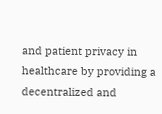and patient privacy in healthcare by providing a decentralized and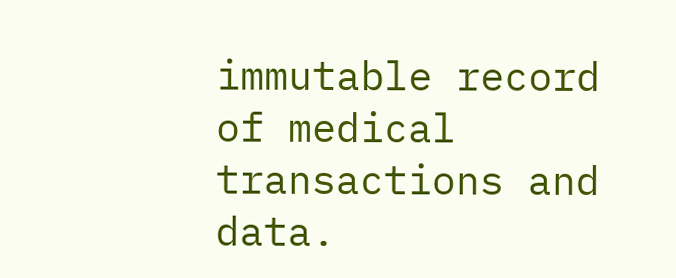immutable record of medical transactions and data.